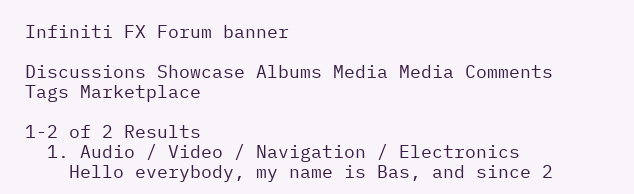Infiniti FX Forum banner

Discussions Showcase Albums Media Media Comments Tags Marketplace

1-2 of 2 Results
  1. Audio / Video / Navigation / Electronics
    Hello everybody, my name is Bas, and since 2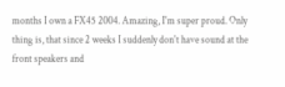months I own a FX45 2004. Amazing, I'm super proud. Only thing is, that since 2 weeks I suddenly don't have sound at the front speakers and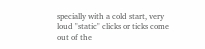specially with a cold start, very loud "static" clicks or ticks come out of the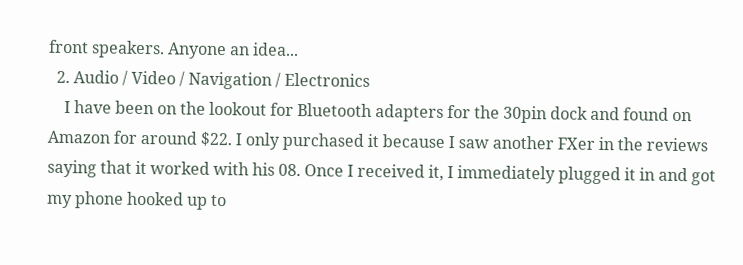front speakers. Anyone an idea...
  2. Audio / Video / Navigation / Electronics
    I have been on the lookout for Bluetooth adapters for the 30pin dock and found on Amazon for around $22. I only purchased it because I saw another FXer in the reviews saying that it worked with his 08. Once I received it, I immediately plugged it in and got my phone hooked up to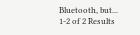Bluetooth, but...
1-2 of 2 Results